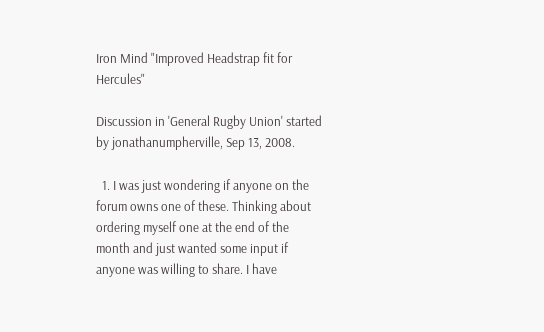Iron Mind "Improved Headstrap fit for Hercules"

Discussion in 'General Rugby Union' started by jonathanumpherville, Sep 13, 2008.

  1. I was just wondering if anyone on the forum owns one of these. Thinking about ordering myself one at the end of the month and just wanted some input if anyone was willing to share. I have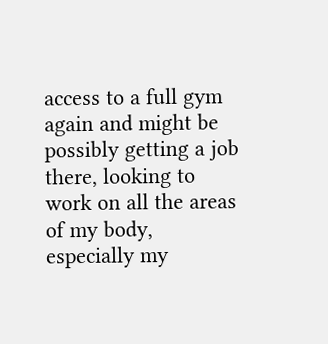access to a full gym again and might be possibly getting a job there, looking to work on all the areas of my body, especially my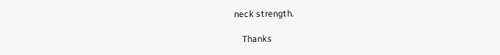neck strength.

    Thanks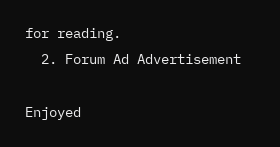for reading.
  2. Forum Ad Advertisement

Enjoyed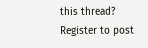this thread? Register to post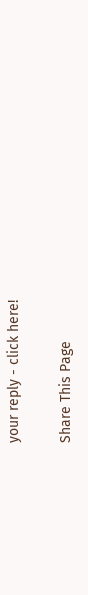your reply - click here!

Share This Page